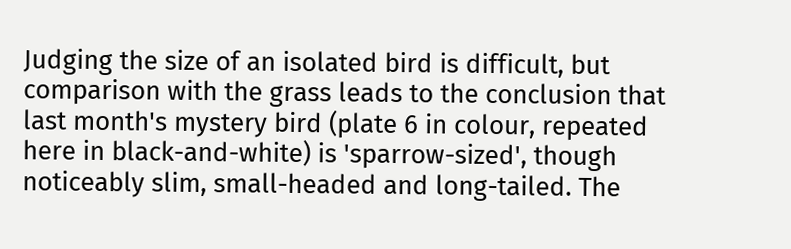Judging the size of an isolated bird is difficult, but comparison with the grass leads to the conclusion that last month's mystery bird (plate 6 in colour, repeated here in black-and-white) is 'sparrow-sized', though noticeably slim, small-headed and long-tailed. The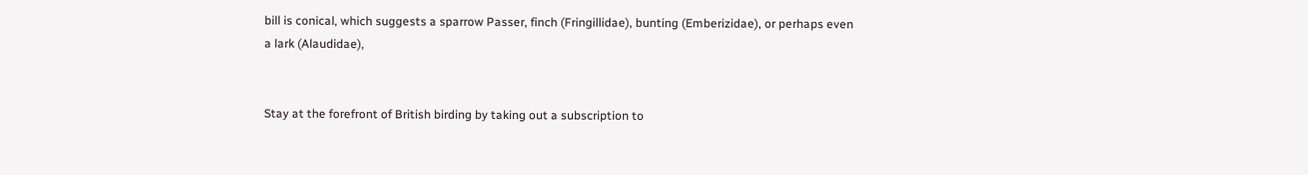bill is conical, which suggests a sparrow Passer, finch (Fringillidae), bunting (Emberizidae), or perhaps even a lark (Alaudidae),


Stay at the forefront of British birding by taking out a subscription to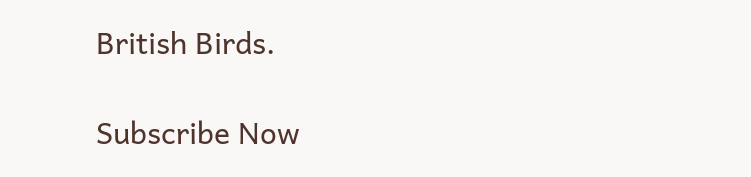British Birds.

Subscribe Now